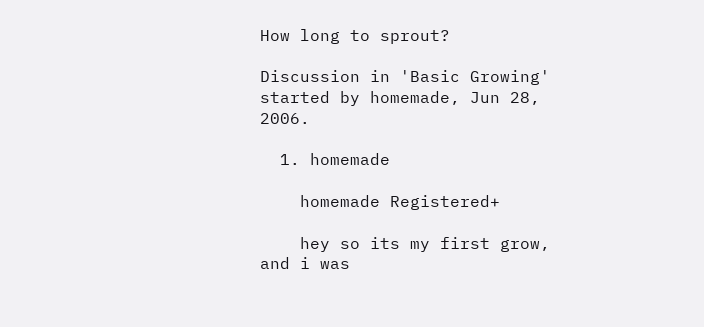How long to sprout?

Discussion in 'Basic Growing' started by homemade, Jun 28, 2006.

  1. homemade

    homemade Registered+

    hey so its my first grow, and i was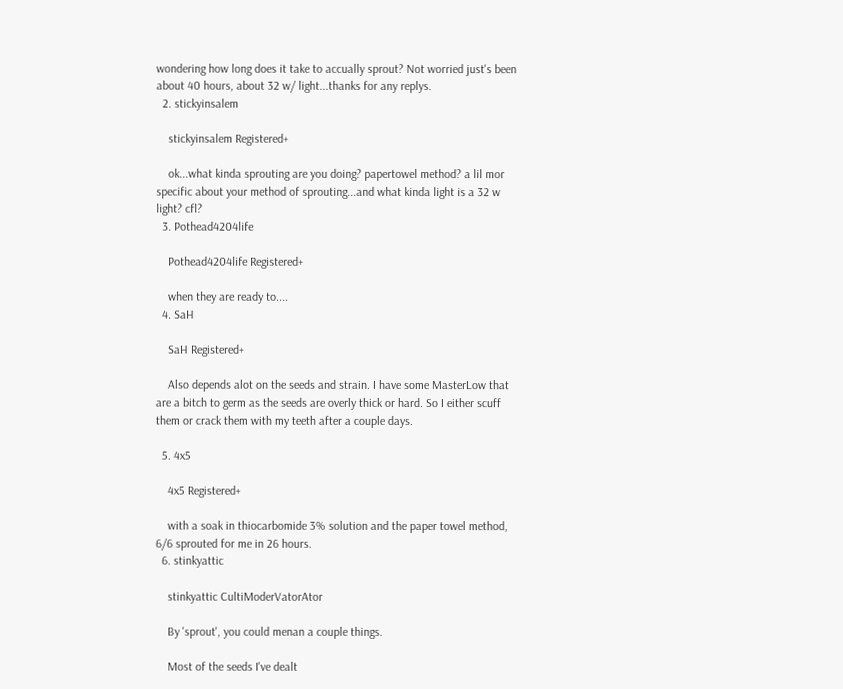wondering how long does it take to accually sprout? Not worried just's been about 40 hours, about 32 w/ light...thanks for any replys.
  2. stickyinsalem

    stickyinsalem Registered+

    ok...what kinda sprouting are you doing? papertowel method? a lil mor specific about your method of sprouting...and what kinda light is a 32 w light? cfl?
  3. Pothead4204life

    Pothead4204life Registered+

    when they are ready to....
  4. SaH

    SaH Registered+

    Also depends alot on the seeds and strain. I have some MasterLow that are a bitch to germ as the seeds are overly thick or hard. So I either scuff them or crack them with my teeth after a couple days.

  5. 4x5

    4x5 Registered+

    with a soak in thiocarbomide 3% solution and the paper towel method, 6/6 sprouted for me in 26 hours.
  6. stinkyattic

    stinkyattic CultiModerVatorAtor

    By 'sprout', you could menan a couple things.

    Most of the seeds I've dealt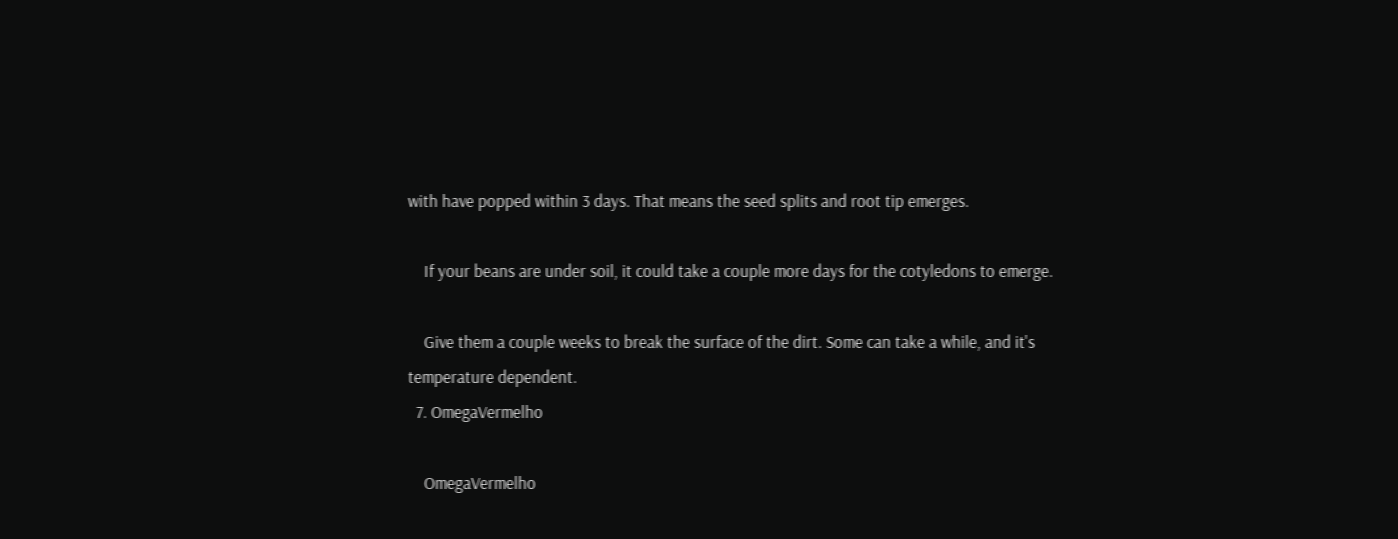with have popped within 3 days. That means the seed splits and root tip emerges.

    If your beans are under soil, it could take a couple more days for the cotyledons to emerge.

    Give them a couple weeks to break the surface of the dirt. Some can take a while, and it's temperature dependent.
  7. OmegaVermelho

    OmegaVermelho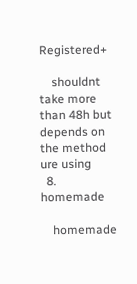Registered+

    shouldnt take more than 48h but depends on the method ure using
  8. homemade

    homemade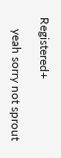Registered+

    yeah sorry not sprout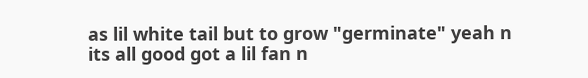as lil white tail but to grow "germinate" yeah n its all good got a lil fan n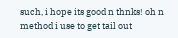such, i hope its good n thnks! oh n method i use to get tail out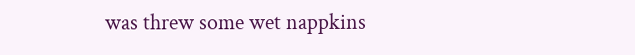was threw some wet nappkins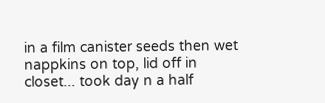in a film canister seeds then wet nappkins on top, lid off in closet... took day n a half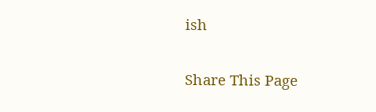ish

Share This Page